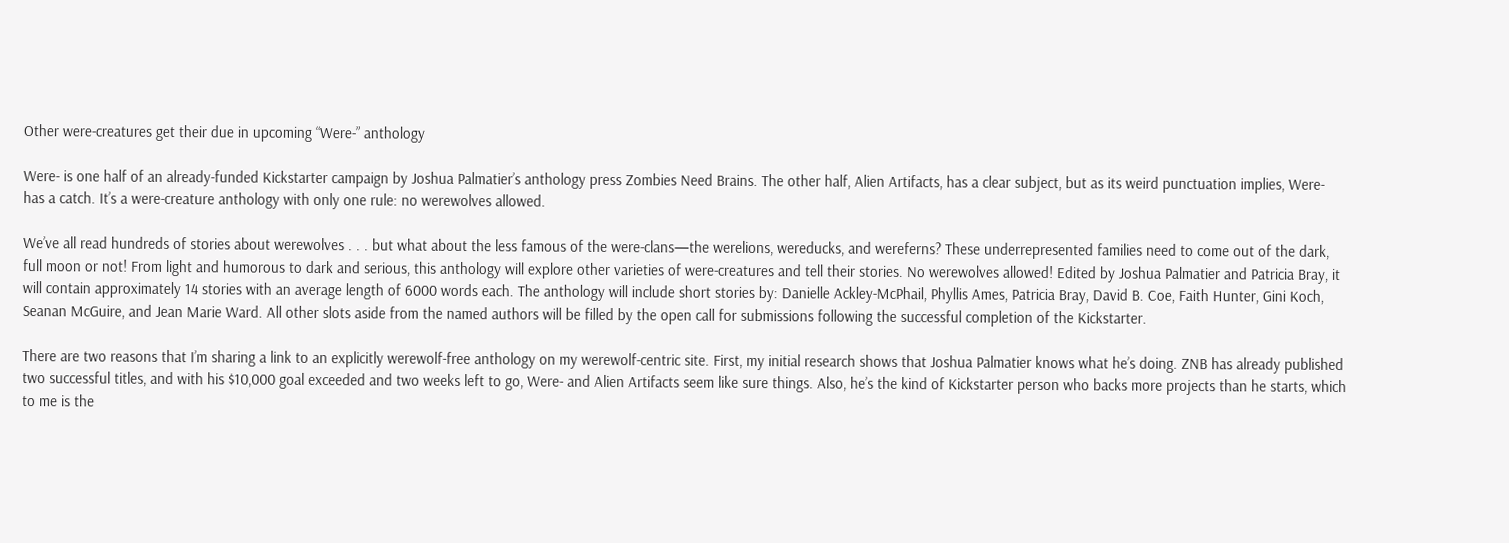Other were-creatures get their due in upcoming “Were-” anthology

Were- is one half of an already-funded Kickstarter campaign by Joshua Palmatier’s anthology press Zombies Need Brains. The other half, Alien Artifacts, has a clear subject, but as its weird punctuation implies, Were- has a catch. It’s a were-creature anthology with only one rule: no werewolves allowed.

We’ve all read hundreds of stories about werewolves . . . but what about the less famous of the were-clans—the werelions, wereducks, and wereferns? These underrepresented families need to come out of the dark, full moon or not! From light and humorous to dark and serious, this anthology will explore other varieties of were-creatures and tell their stories. No werewolves allowed! Edited by Joshua Palmatier and Patricia Bray, it will contain approximately 14 stories with an average length of 6000 words each. The anthology will include short stories by: Danielle Ackley-McPhail, Phyllis Ames, Patricia Bray, David B. Coe, Faith Hunter, Gini Koch, Seanan McGuire, and Jean Marie Ward. All other slots aside from the named authors will be filled by the open call for submissions following the successful completion of the Kickstarter.

There are two reasons that I’m sharing a link to an explicitly werewolf-free anthology on my werewolf-centric site. First, my initial research shows that Joshua Palmatier knows what he’s doing. ZNB has already published two successful titles, and with his $10,000 goal exceeded and two weeks left to go, Were- and Alien Artifacts seem like sure things. Also, he’s the kind of Kickstarter person who backs more projects than he starts, which to me is the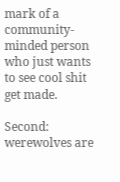mark of a community-minded person who just wants to see cool shit get made.

Second: werewolves are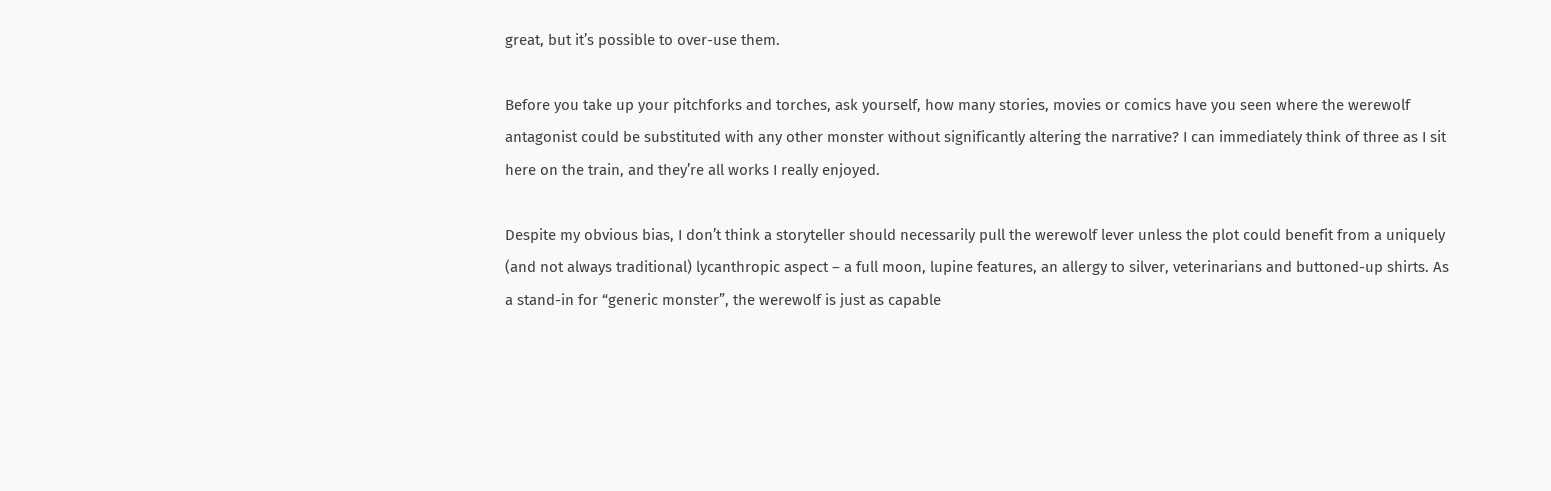great, but it’s possible to over-use them.

Before you take up your pitchforks and torches, ask yourself, how many stories, movies or comics have you seen where the werewolf antagonist could be substituted with any other monster without significantly altering the narrative? I can immediately think of three as I sit here on the train, and they’re all works I really enjoyed.

Despite my obvious bias, I don’t think a storyteller should necessarily pull the werewolf lever unless the plot could benefit from a uniquely (and not always traditional) lycanthropic aspect – a full moon, lupine features, an allergy to silver, veterinarians and buttoned-up shirts. As a stand-in for “generic monster”, the werewolf is just as capable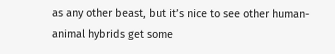as any other beast, but it’s nice to see other human-animal hybrids get some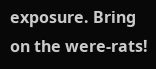exposure. Bring on the were-rats!